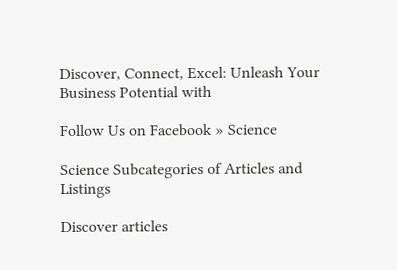Discover, Connect, Excel: Unleash Your Business Potential with

Follow Us on Facebook » Science

Science Subcategories of Articles and Listings

Discover articles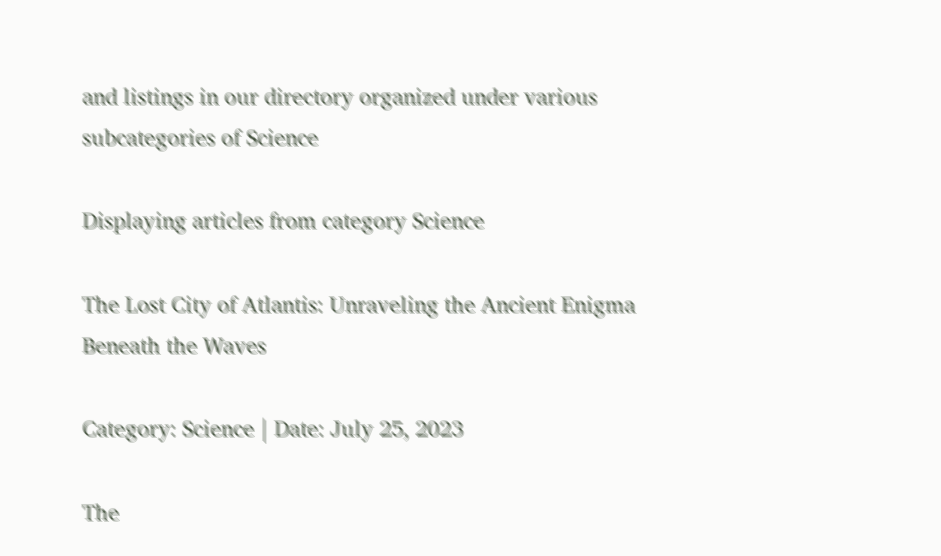and listings in our directory organized under various subcategories of Science

Displaying articles from category Science

The Lost City of Atlantis: Unraveling the Ancient Enigma Beneath the Waves

Category: Science | Date: July 25, 2023

The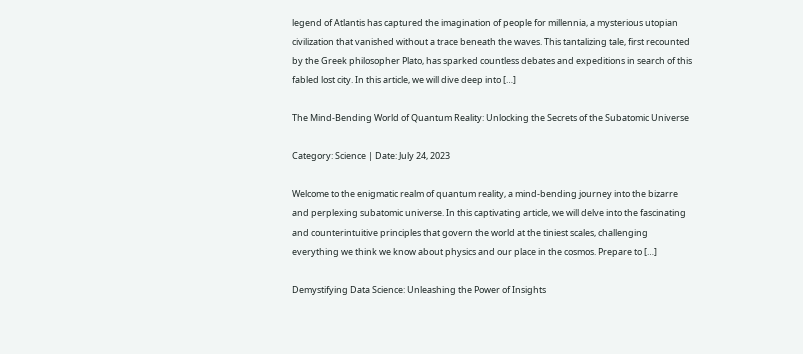legend of Atlantis has captured the imagination of people for millennia, a mysterious utopian civilization that vanished without a trace beneath the waves. This tantalizing tale, first recounted by the Greek philosopher Plato, has sparked countless debates and expeditions in search of this fabled lost city. In this article, we will dive deep into […]

The Mind-Bending World of Quantum Reality: Unlocking the Secrets of the Subatomic Universe

Category: Science | Date: July 24, 2023

Welcome to the enigmatic realm of quantum reality, a mind-bending journey into the bizarre and perplexing subatomic universe. In this captivating article, we will delve into the fascinating and counterintuitive principles that govern the world at the tiniest scales, challenging everything we think we know about physics and our place in the cosmos. Prepare to […]

Demystifying Data Science: Unleashing the Power of Insights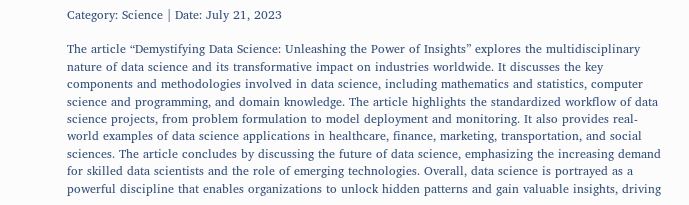Category: Science | Date: July 21, 2023

The article “Demystifying Data Science: Unleashing the Power of Insights” explores the multidisciplinary nature of data science and its transformative impact on industries worldwide. It discusses the key components and methodologies involved in data science, including mathematics and statistics, computer science and programming, and domain knowledge. The article highlights the standardized workflow of data science projects, from problem formulation to model deployment and monitoring. It also provides real-world examples of data science applications in healthcare, finance, marketing, transportation, and social sciences. The article concludes by discussing the future of data science, emphasizing the increasing demand for skilled data scientists and the role of emerging technologies. Overall, data science is portrayed as a powerful discipline that enables organizations to unlock hidden patterns and gain valuable insights, driving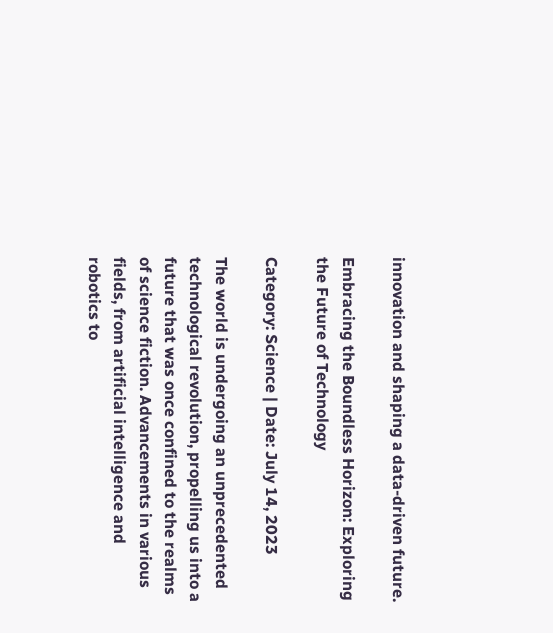innovation and shaping a data-driven future.

Embracing the Boundless Horizon: Exploring the Future of Technology

Category: Science | Date: July 14, 2023

The world is undergoing an unprecedented technological revolution, propelling us into a future that was once confined to the realms of science fiction. Advancements in various fields, from artificial intelligence and robotics to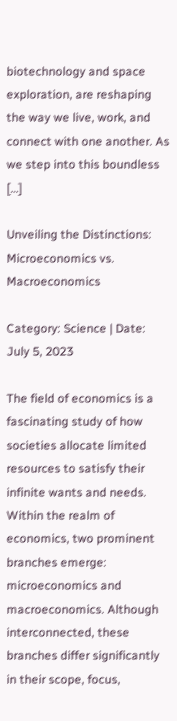biotechnology and space exploration, are reshaping the way we live, work, and connect with one another. As we step into this boundless […]

Unveiling the Distinctions: Microeconomics vs. Macroeconomics

Category: Science | Date: July 5, 2023

The field of economics is a fascinating study of how societies allocate limited resources to satisfy their infinite wants and needs. Within the realm of economics, two prominent branches emerge: microeconomics and macroeconomics. Although interconnected, these branches differ significantly in their scope, focus,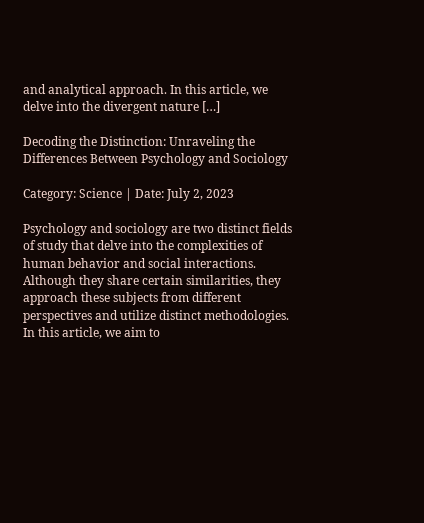and analytical approach. In this article, we delve into the divergent nature […]

Decoding the Distinction: Unraveling the Differences Between Psychology and Sociology

Category: Science | Date: July 2, 2023

Psychology and sociology are two distinct fields of study that delve into the complexities of human behavior and social interactions. Although they share certain similarities, they approach these subjects from different perspectives and utilize distinct methodologies. In this article, we aim to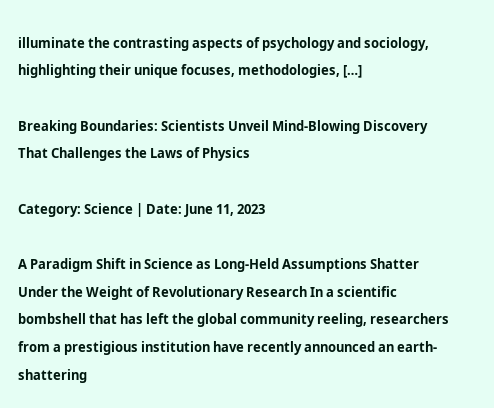illuminate the contrasting aspects of psychology and sociology, highlighting their unique focuses, methodologies, […]

Breaking Boundaries: Scientists Unveil Mind-Blowing Discovery That Challenges the Laws of Physics

Category: Science | Date: June 11, 2023

A Paradigm Shift in Science as Long-Held Assumptions Shatter Under the Weight of Revolutionary Research In a scientific bombshell that has left the global community reeling, researchers from a prestigious institution have recently announced an earth-shattering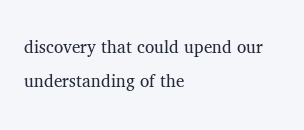discovery that could upend our understanding of the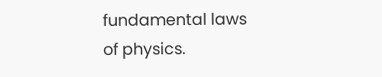fundamental laws of physics.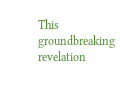This groundbreaking revelation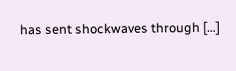has sent shockwaves through […]